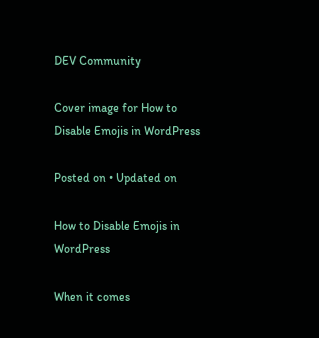DEV Community

Cover image for How to Disable Emojis in WordPress

Posted on • Updated on

How to Disable Emojis in WordPress

When it comes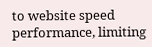to website speed performance, limiting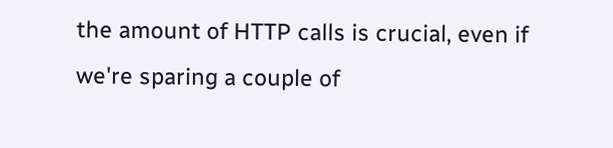the amount of HTTP calls is crucial, even if we're sparing a couple of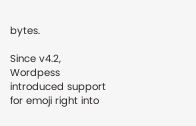bytes.

Since v4.2, Wordpess introduced support for emoji right into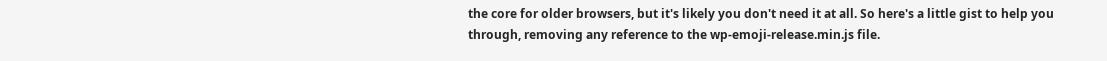the core for older browsers, but it's likely you don't need it at all. So here's a little gist to help you through, removing any reference to the wp-emoji-release.min.js file.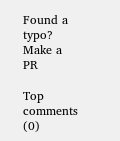Found a typo? Make a PR

Top comments (0)